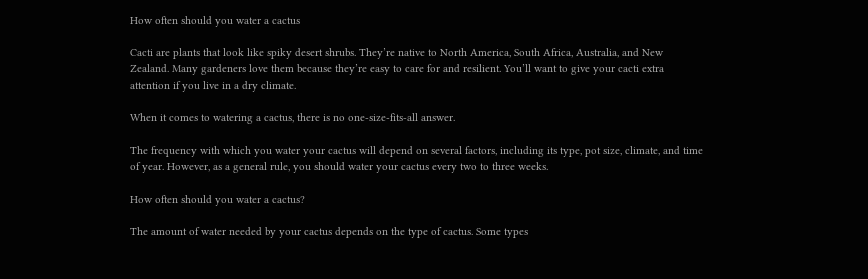How often should you water a cactus

Cacti are plants that look like spiky desert shrubs. They’re native to North America, South Africa, Australia, and New Zealand. Many gardeners love them because they’re easy to care for and resilient. You’ll want to give your cacti extra attention if you live in a dry climate.

When it comes to watering a cactus, there is no one-size-fits-all answer.

The frequency with which you water your cactus will depend on several factors, including its type, pot size, climate, and time of year. However, as a general rule, you should water your cactus every two to three weeks.

How often should you water a cactus?

The amount of water needed by your cactus depends on the type of cactus. Some types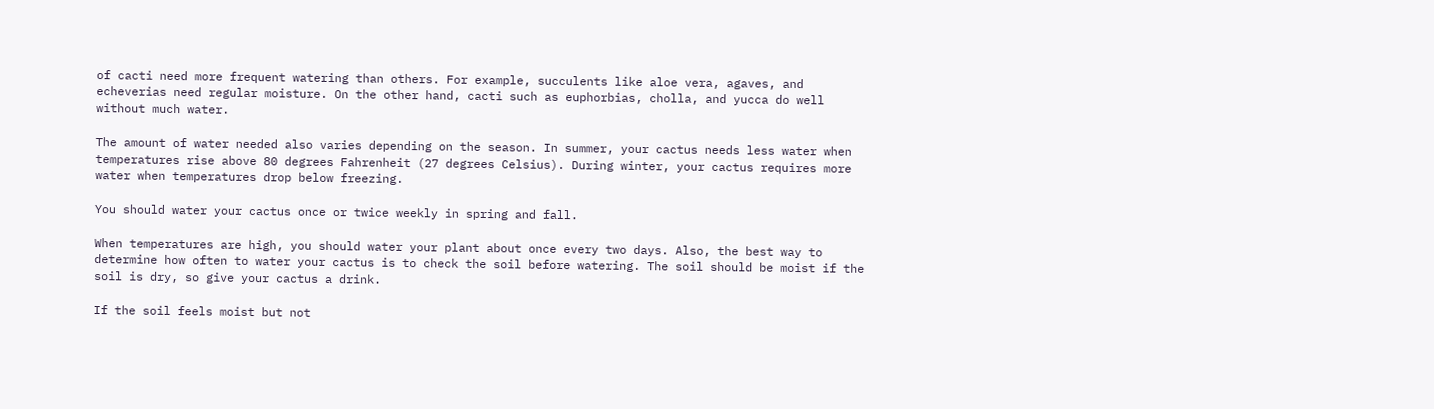of cacti need more frequent watering than others. For example, succulents like aloe vera, agaves, and echeverias need regular moisture. On the other hand, cacti such as euphorbias, cholla, and yucca do well without much water.

The amount of water needed also varies depending on the season. In summer, your cactus needs less water when temperatures rise above 80 degrees Fahrenheit (27 degrees Celsius). During winter, your cactus requires more water when temperatures drop below freezing.

You should water your cactus once or twice weekly in spring and fall.

When temperatures are high, you should water your plant about once every two days. Also, the best way to determine how often to water your cactus is to check the soil before watering. The soil should be moist if the soil is dry, so give your cactus a drink.

If the soil feels moist but not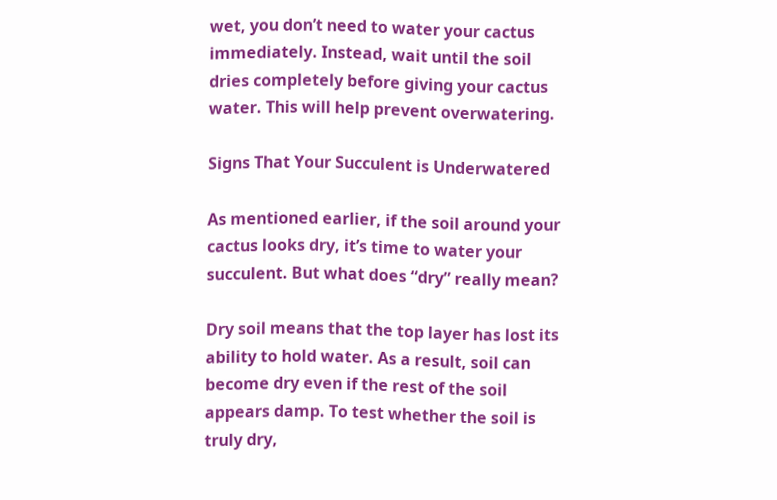wet, you don’t need to water your cactus immediately. Instead, wait until the soil dries completely before giving your cactus water. This will help prevent overwatering.

Signs That Your Succulent is Underwatered

As mentioned earlier, if the soil around your cactus looks dry, it’s time to water your succulent. But what does “dry” really mean?

Dry soil means that the top layer has lost its ability to hold water. As a result, soil can become dry even if the rest of the soil appears damp. To test whether the soil is truly dry,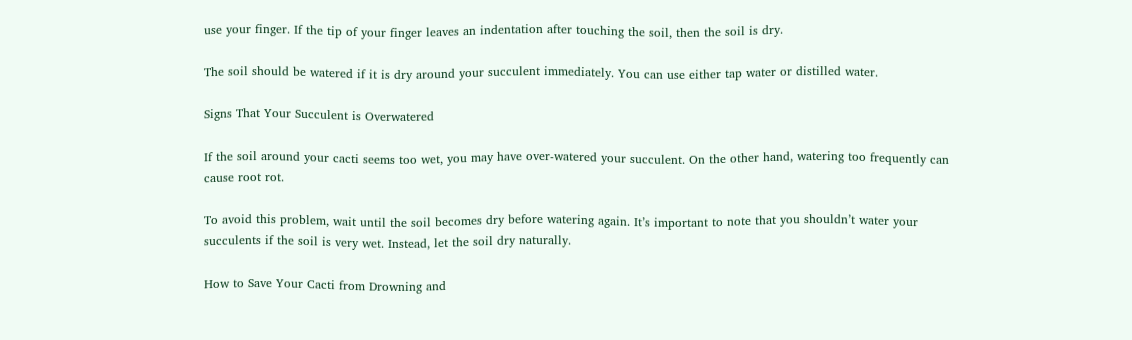use your finger. If the tip of your finger leaves an indentation after touching the soil, then the soil is dry.

The soil should be watered if it is dry around your succulent immediately. You can use either tap water or distilled water.

Signs That Your Succulent is Overwatered

If the soil around your cacti seems too wet, you may have over-watered your succulent. On the other hand, watering too frequently can cause root rot.

To avoid this problem, wait until the soil becomes dry before watering again. It’s important to note that you shouldn’t water your succulents if the soil is very wet. Instead, let the soil dry naturally.

How to Save Your Cacti from Drowning and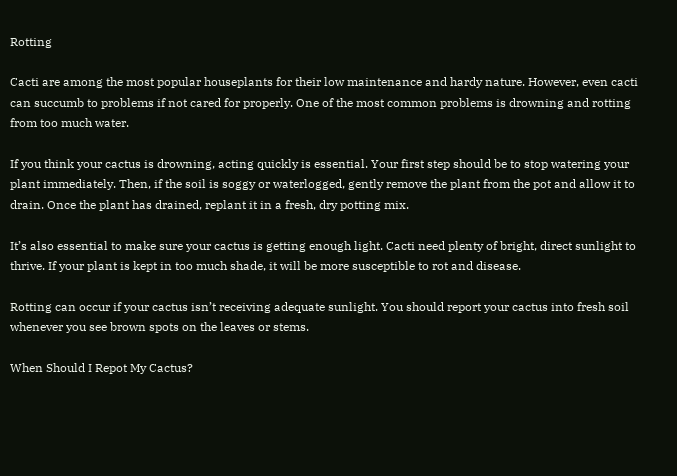Rotting

Cacti are among the most popular houseplants for their low maintenance and hardy nature. However, even cacti can succumb to problems if not cared for properly. One of the most common problems is drowning and rotting from too much water.

If you think your cactus is drowning, acting quickly is essential. Your first step should be to stop watering your plant immediately. Then, if the soil is soggy or waterlogged, gently remove the plant from the pot and allow it to drain. Once the plant has drained, replant it in a fresh, dry potting mix.

It’s also essential to make sure your cactus is getting enough light. Cacti need plenty of bright, direct sunlight to thrive. If your plant is kept in too much shade, it will be more susceptible to rot and disease.

Rotting can occur if your cactus isn’t receiving adequate sunlight. You should report your cactus into fresh soil whenever you see brown spots on the leaves or stems.

When Should I Repot My Cactus?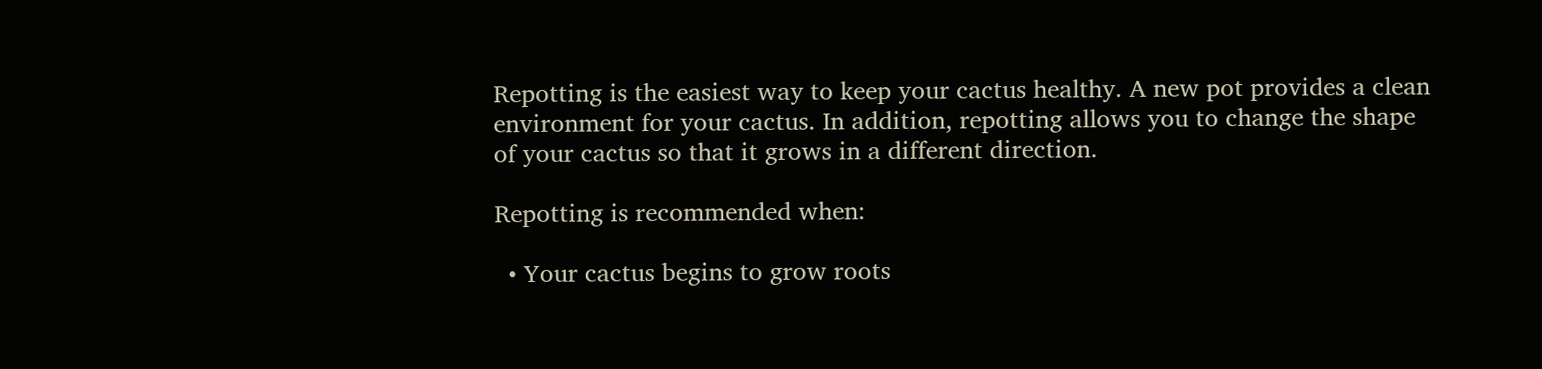Repotting is the easiest way to keep your cactus healthy. A new pot provides a clean environment for your cactus. In addition, repotting allows you to change the shape of your cactus so that it grows in a different direction.

Repotting is recommended when:

  • Your cactus begins to grow roots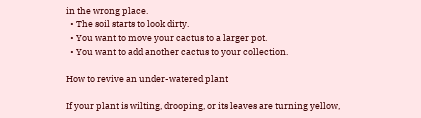in the wrong place.
  • The soil starts to look dirty.
  • You want to move your cactus to a larger pot.
  • You want to add another cactus to your collection.

How to revive an under-watered plant

If your plant is wilting, drooping, or its leaves are turning yellow,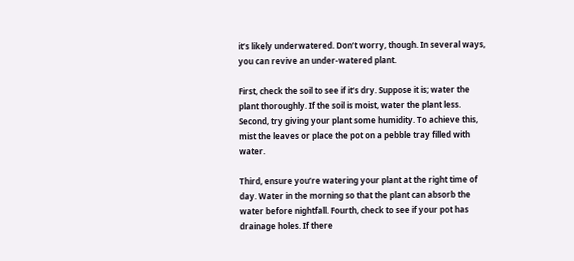it’s likely underwatered. Don’t worry, though. In several ways, you can revive an under-watered plant.

First, check the soil to see if it’s dry. Suppose it is; water the plant thoroughly. If the soil is moist, water the plant less. Second, try giving your plant some humidity. To achieve this, mist the leaves or place the pot on a pebble tray filled with water.

Third, ensure you’re watering your plant at the right time of day. Water in the morning so that the plant can absorb the water before nightfall. Fourth, check to see if your pot has drainage holes. If there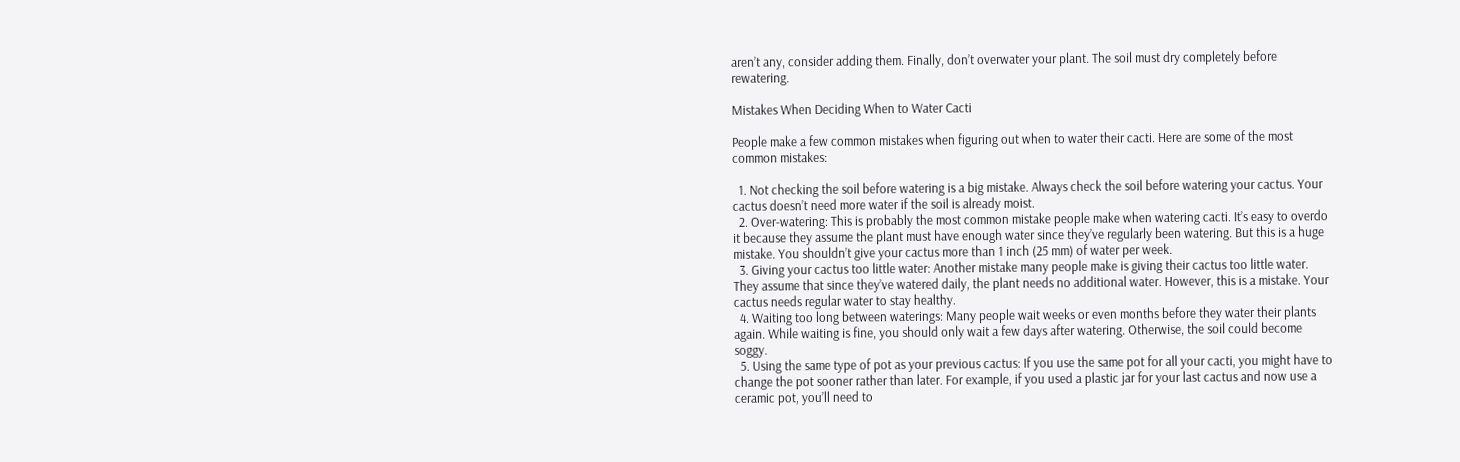aren’t any, consider adding them. Finally, don’t overwater your plant. The soil must dry completely before rewatering.

Mistakes When Deciding When to Water Cacti

People make a few common mistakes when figuring out when to water their cacti. Here are some of the most common mistakes:

  1. Not checking the soil before watering is a big mistake. Always check the soil before watering your cactus. Your cactus doesn’t need more water if the soil is already moist.
  2. Over-watering: This is probably the most common mistake people make when watering cacti. It’s easy to overdo it because they assume the plant must have enough water since they’ve regularly been watering. But this is a huge mistake. You shouldn’t give your cactus more than 1 inch (25 mm) of water per week.
  3. Giving your cactus too little water: Another mistake many people make is giving their cactus too little water. They assume that since they’ve watered daily, the plant needs no additional water. However, this is a mistake. Your cactus needs regular water to stay healthy.
  4. Waiting too long between waterings: Many people wait weeks or even months before they water their plants again. While waiting is fine, you should only wait a few days after watering. Otherwise, the soil could become soggy.
  5. Using the same type of pot as your previous cactus: If you use the same pot for all your cacti, you might have to change the pot sooner rather than later. For example, if you used a plastic jar for your last cactus and now use a ceramic pot, you’ll need to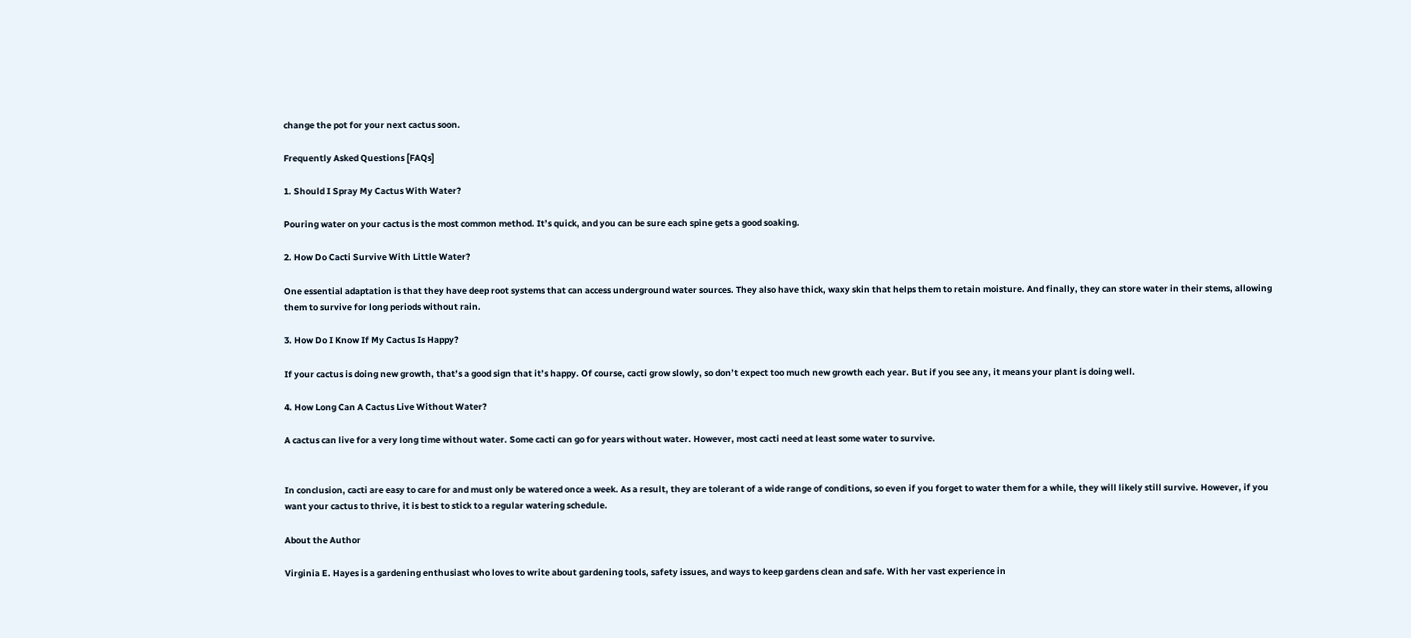change the pot for your next cactus soon.

Frequently Asked Questions [FAQs]

1. Should I Spray My Cactus With Water?

Pouring water on your cactus is the most common method. It’s quick, and you can be sure each spine gets a good soaking.

2. How Do Cacti Survive With Little Water?

One essential adaptation is that they have deep root systems that can access underground water sources. They also have thick, waxy skin that helps them to retain moisture. And finally, they can store water in their stems, allowing them to survive for long periods without rain.

3. How Do I Know If My Cactus Is Happy?

If your cactus is doing new growth, that’s a good sign that it’s happy. Of course, cacti grow slowly, so don’t expect too much new growth each year. But if you see any, it means your plant is doing well.

4. How Long Can A Cactus Live Without Water?

A cactus can live for a very long time without water. Some cacti can go for years without water. However, most cacti need at least some water to survive.


In conclusion, cacti are easy to care for and must only be watered once a week. As a result, they are tolerant of a wide range of conditions, so even if you forget to water them for a while, they will likely still survive. However, if you want your cactus to thrive, it is best to stick to a regular watering schedule.

About the Author

Virginia E. Hayes is a gardening enthusiast who loves to write about gardening tools, safety issues, and ways to keep gardens clean and safe. With her vast experience in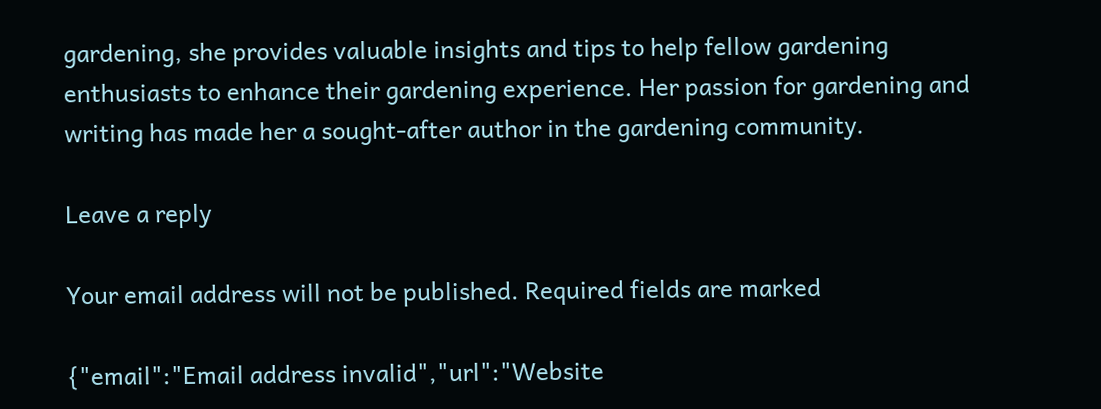gardening, she provides valuable insights and tips to help fellow gardening enthusiasts to enhance their gardening experience. Her passion for gardening and writing has made her a sought-after author in the gardening community.

Leave a reply

Your email address will not be published. Required fields are marked

{"email":"Email address invalid","url":"Website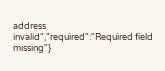address invalid","required":"Required field missing"}